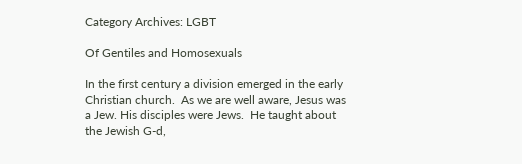Category Archives: LGBT

Of Gentiles and Homosexuals

In the first century a division emerged in the early Christian church.  As we are well aware, Jesus was a Jew. His disciples were Jews.  He taught about the Jewish G-d,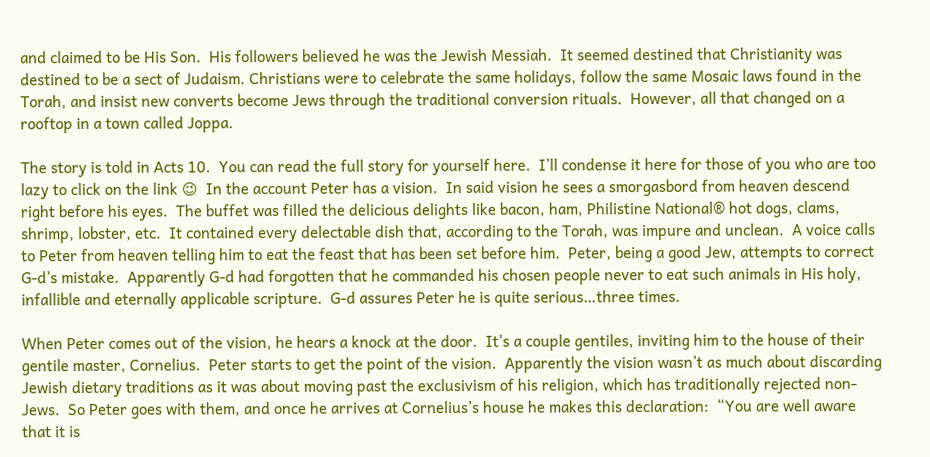and claimed to be His Son.  His followers believed he was the Jewish Messiah.  It seemed destined that Christianity was destined to be a sect of Judaism. Christians were to celebrate the same holidays, follow the same Mosaic laws found in the Torah, and insist new converts become Jews through the traditional conversion rituals.  However, all that changed on a rooftop in a town called Joppa.

The story is told in Acts 10.  You can read the full story for yourself here.  I’ll condense it here for those of you who are too lazy to click on the link 😉  In the account Peter has a vision.  In said vision he sees a smorgasbord from heaven descend right before his eyes.  The buffet was filled the delicious delights like bacon, ham, Philistine National® hot dogs, clams, shrimp, lobster, etc.  It contained every delectable dish that, according to the Torah, was impure and unclean.  A voice calls to Peter from heaven telling him to eat the feast that has been set before him.  Peter, being a good Jew, attempts to correct G-d’s mistake.  Apparently G-d had forgotten that he commanded his chosen people never to eat such animals in His holy, infallible and eternally applicable scripture.  G-d assures Peter he is quite serious…three times.

When Peter comes out of the vision, he hears a knock at the door.  It’s a couple gentiles, inviting him to the house of their gentile master, Cornelius.  Peter starts to get the point of the vision.  Apparently the vision wasn’t as much about discarding Jewish dietary traditions as it was about moving past the exclusivism of his religion, which has traditionally rejected non-Jews.  So Peter goes with them, and once he arrives at Cornelius’s house he makes this declaration:  “You are well aware that it is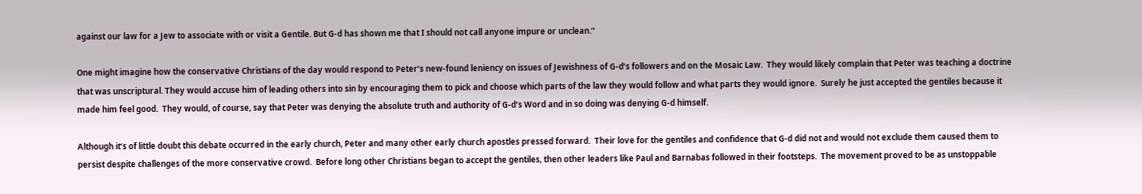against our law for a Jew to associate with or visit a Gentile. But G-d has shown me that I should not call anyone impure or unclean.”

One might imagine how the conservative Christians of the day would respond to Peter’s new-found leniency on issues of Jewishness of G-d’s followers and on the Mosaic Law.  They would likely complain that Peter was teaching a doctrine that was unscriptural. They would accuse him of leading others into sin by encouraging them to pick and choose which parts of the law they would follow and what parts they would ignore.  Surely he just accepted the gentiles because it made him feel good.  They would, of course, say that Peter was denying the absolute truth and authority of G-d’s Word and in so doing was denying G-d himself.

Although it’s of little doubt this debate occurred in the early church, Peter and many other early church apostles pressed forward.  Their love for the gentiles and confidence that G-d did not and would not exclude them caused them to persist despite challenges of the more conservative crowd.  Before long other Christians began to accept the gentiles, then other leaders like Paul and Barnabas followed in their footsteps.  The movement proved to be as unstoppable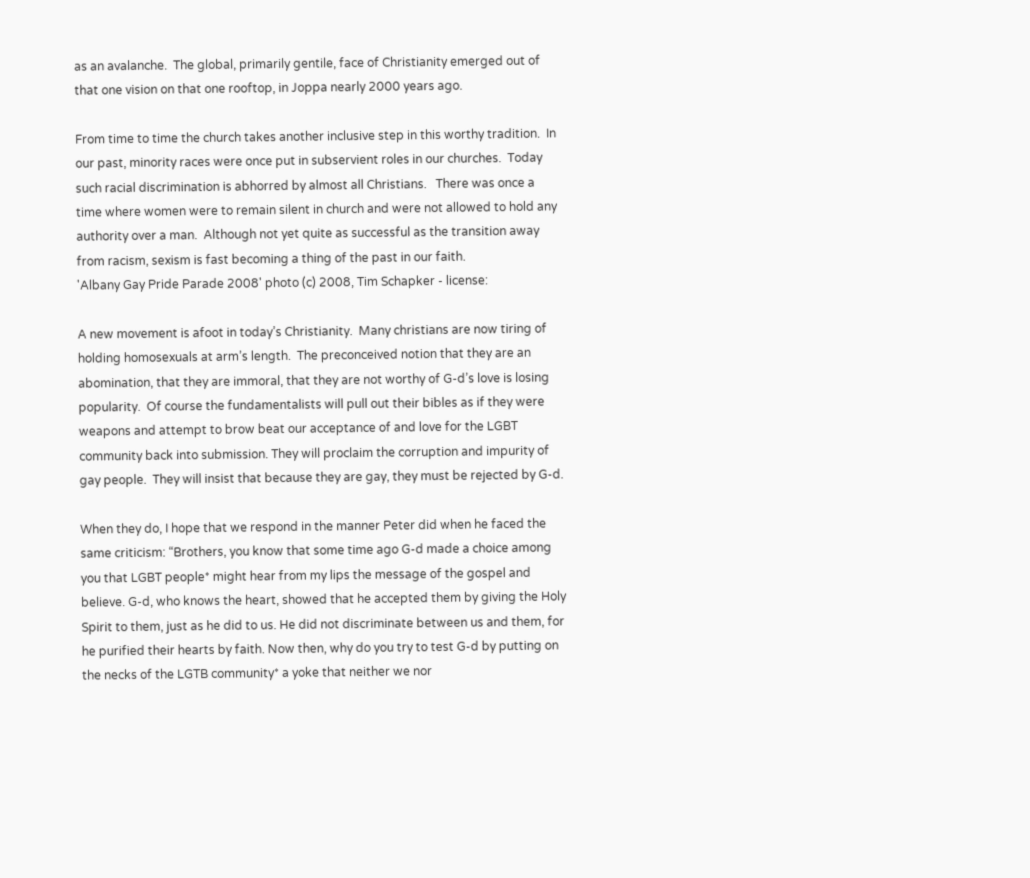as an avalanche.  The global, primarily gentile, face of Christianity emerged out of that one vision on that one rooftop, in Joppa nearly 2000 years ago.

From time to time the church takes another inclusive step in this worthy tradition.  In our past, minority races were once put in subservient roles in our churches.  Today such racial discrimination is abhorred by almost all Christians.   There was once a time where women were to remain silent in church and were not allowed to hold any authority over a man.  Although not yet quite as successful as the transition away from racism, sexism is fast becoming a thing of the past in our faith.
'Albany Gay Pride Parade 2008' photo (c) 2008, Tim Schapker - license:

A new movement is afoot in today’s Christianity.  Many christians are now tiring of holding homosexuals at arm’s length.  The preconceived notion that they are an abomination, that they are immoral, that they are not worthy of G-d’s love is losing popularity.  Of course the fundamentalists will pull out their bibles as if they were weapons and attempt to brow beat our acceptance of and love for the LGBT community back into submission. They will proclaim the corruption and impurity of gay people.  They will insist that because they are gay, they must be rejected by G-d.

When they do, I hope that we respond in the manner Peter did when he faced the same criticism: “Brothers, you know that some time ago G-d made a choice among you that LGBT people* might hear from my lips the message of the gospel and believe. G-d, who knows the heart, showed that he accepted them by giving the Holy Spirit to them, just as he did to us. He did not discriminate between us and them, for he purified their hearts by faith. Now then, why do you try to test G-d by putting on the necks of the LGTB community* a yoke that neither we nor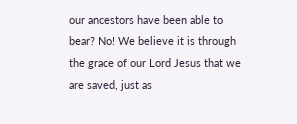our ancestors have been able to bear? No! We believe it is through the grace of our Lord Jesus that we are saved, just as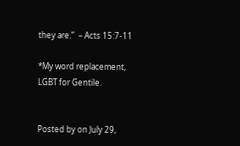they are.”  – Acts 15:7-11

*My word replacement, LGBT for Gentile.


Posted by on July 29,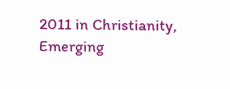2011 in Christianity, Emerging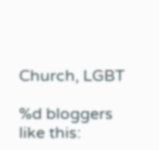Church, LGBT

%d bloggers like this: